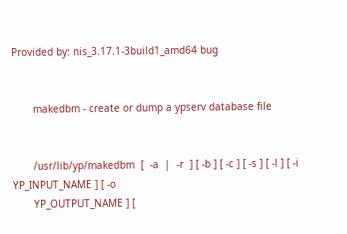Provided by: nis_3.17.1-3build1_amd64 bug


       makedbm - create or dump a ypserv database file


       /usr/lib/yp/makedbm  [  -a  |  -r  ] [ -b ] [ -c ] [ -s ] [ -l ] [ -i YP_INPUT_NAME ] [ -o
       YP_OUTPUT_NAME ] [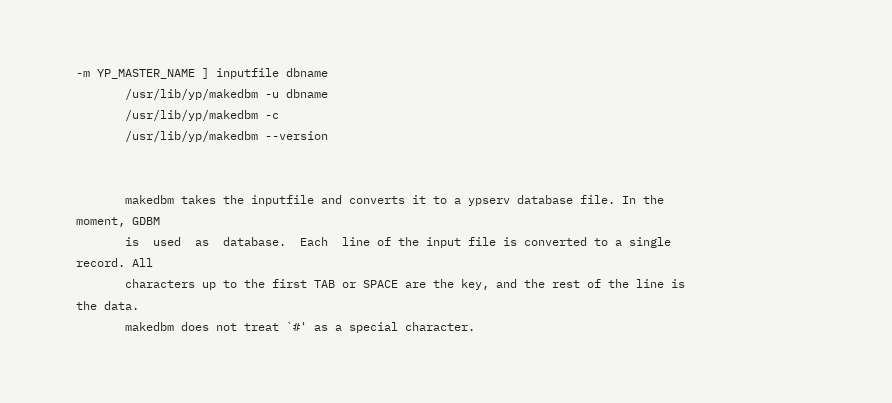-m YP_MASTER_NAME ] inputfile dbname
       /usr/lib/yp/makedbm -u dbname
       /usr/lib/yp/makedbm -c
       /usr/lib/yp/makedbm --version


       makedbm takes the inputfile and converts it to a ypserv database file. In the moment, GDBM
       is  used  as  database.  Each  line of the input file is converted to a single record. All
       characters up to the first TAB or SPACE are the key, and the rest of the line is the data.
       makedbm does not treat `#' as a special character.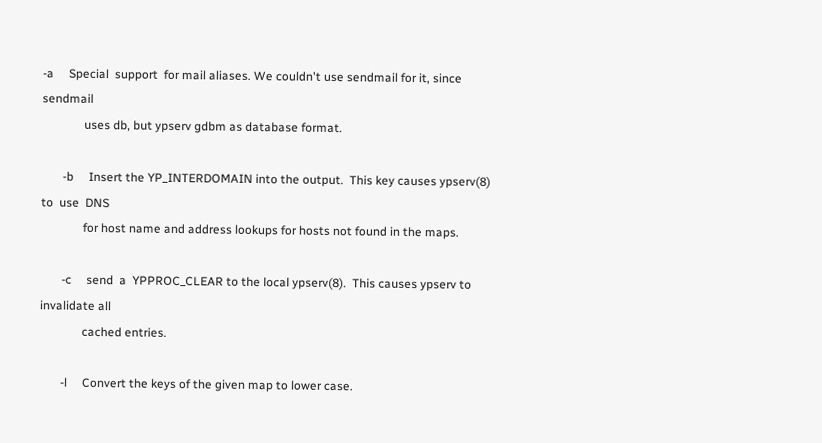-a     Special  support  for mail aliases. We couldn't use sendmail for it, since sendmail
              uses db, but ypserv gdbm as database format.

       -b     Insert the YP_INTERDOMAIN into the output.  This key causes ypserv(8)  to  use  DNS
              for host name and address lookups for hosts not found in the maps.

       -c     send  a  YPPROC_CLEAR to the local ypserv(8).  This causes ypserv to invalidate all
              cached entries.

       -l     Convert the keys of the given map to lower case.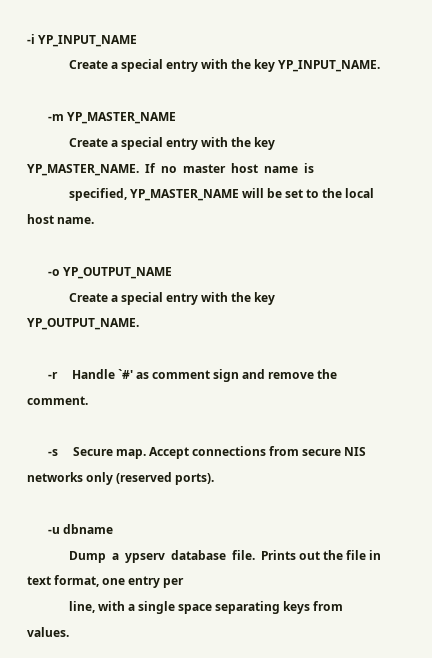-i YP_INPUT_NAME
              Create a special entry with the key YP_INPUT_NAME.

       -m YP_MASTER_NAME
              Create a special entry with the key YP_MASTER_NAME.  If  no  master  host  name  is
              specified, YP_MASTER_NAME will be set to the local host name.

       -o YP_OUTPUT_NAME
              Create a special entry with the key YP_OUTPUT_NAME.

       -r     Handle `#' as comment sign and remove the comment.

       -s     Secure map. Accept connections from secure NIS networks only (reserved ports).

       -u dbname
              Dump  a  ypserv  database  file.  Prints out the file in text format, one entry per
              line, with a single space separating keys from values.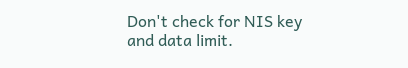Don't check for NIS key and data limit.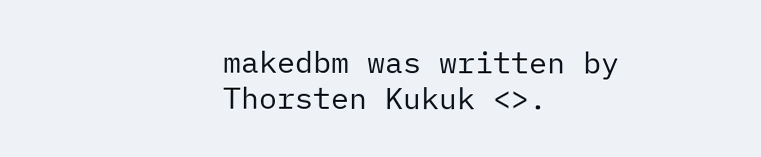makedbm was written by Thorsten Kukuk <>.